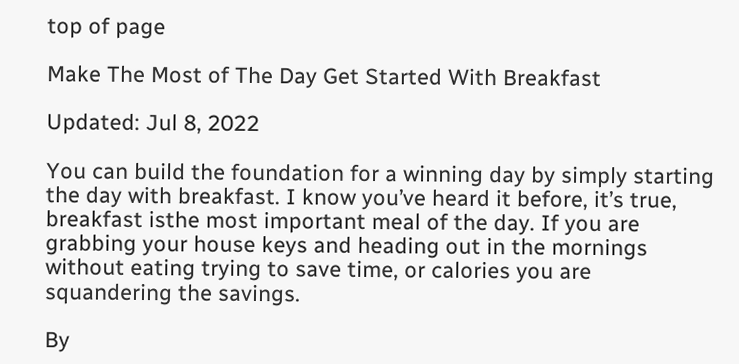top of page

Make The Most of The Day Get Started With Breakfast

Updated: Jul 8, 2022

You can build the foundation for a winning day by simply starting the day with breakfast. I know you’ve heard it before, it’s true, breakfast isthe most important meal of the day. If you are grabbing your house keys and heading out in the mornings without eating trying to save time, or calories you are squandering the savings.

By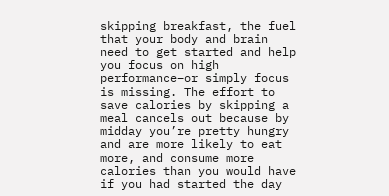skipping breakfast, the fuel that your body and brain need to get started and help you focus on high performance–or simply focus is missing. The effort to save calories by skipping a meal cancels out because by midday you’re pretty hungry and are more likely to eat more, and consume more calories than you would have if you had started the day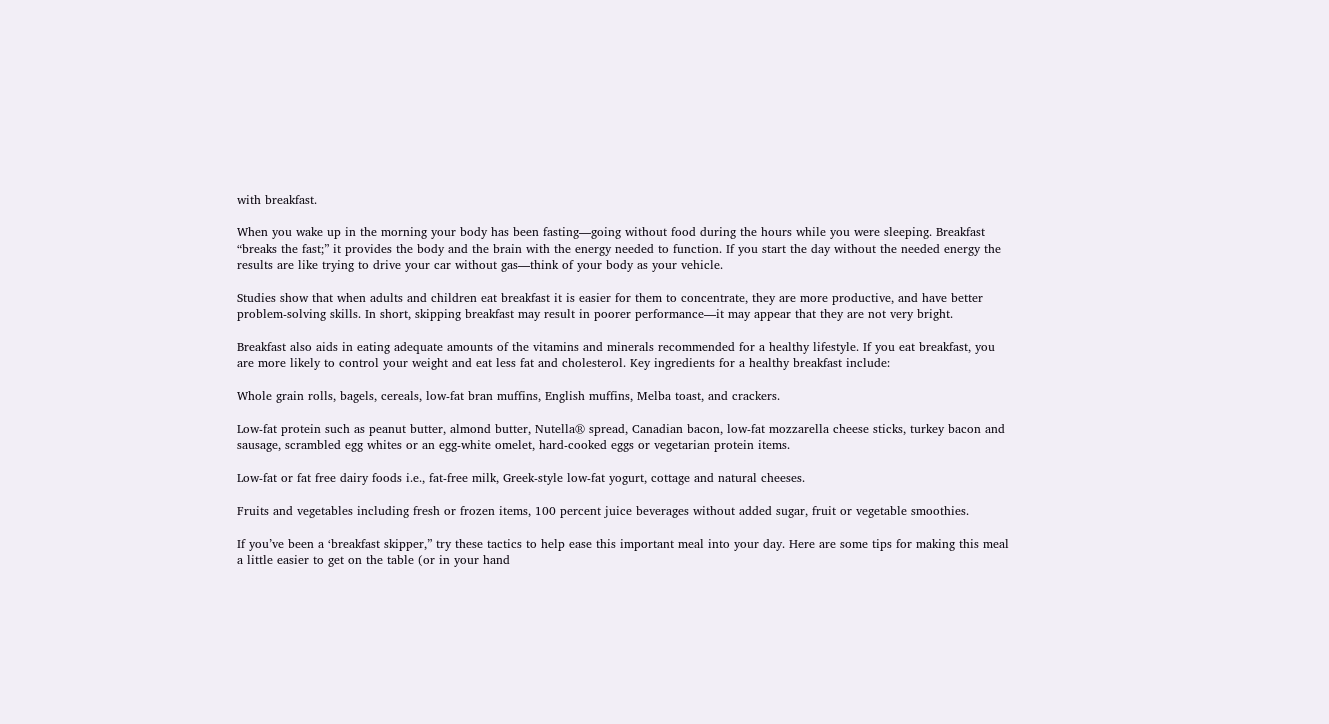with breakfast.

When you wake up in the morning your body has been fasting—going without food during the hours while you were sleeping. Breakfast “breaks the fast;” it provides the body and the brain with the energy needed to function. If you start the day without the needed energy the results are like trying to drive your car without gas—think of your body as your vehicle.

Studies show that when adults and children eat breakfast it is easier for them to concentrate, they are more productive, and have better problem-solving skills. In short, skipping breakfast may result in poorer performance—it may appear that they are not very bright.

Breakfast also aids in eating adequate amounts of the vitamins and minerals recommended for a healthy lifestyle. If you eat breakfast, you are more likely to control your weight and eat less fat and cholesterol. Key ingredients for a healthy breakfast include:

Whole grain rolls, bagels, cereals, low-fat bran muffins, English muffins, Melba toast, and crackers.

Low-fat protein such as peanut butter, almond butter, Nutella® spread, Canadian bacon, low-fat mozzarella cheese sticks, turkey bacon and sausage, scrambled egg whites or an egg-white omelet, hard-cooked eggs or vegetarian protein items.

Low-fat or fat free dairy foods i.e., fat-free milk, Greek-style low-fat yogurt, cottage and natural cheeses.

Fruits and vegetables including fresh or frozen items, 100 percent juice beverages without added sugar, fruit or vegetable smoothies.

If you’ve been a ‘breakfast skipper,” try these tactics to help ease this important meal into your day. Here are some tips for making this meal a little easier to get on the table (or in your hand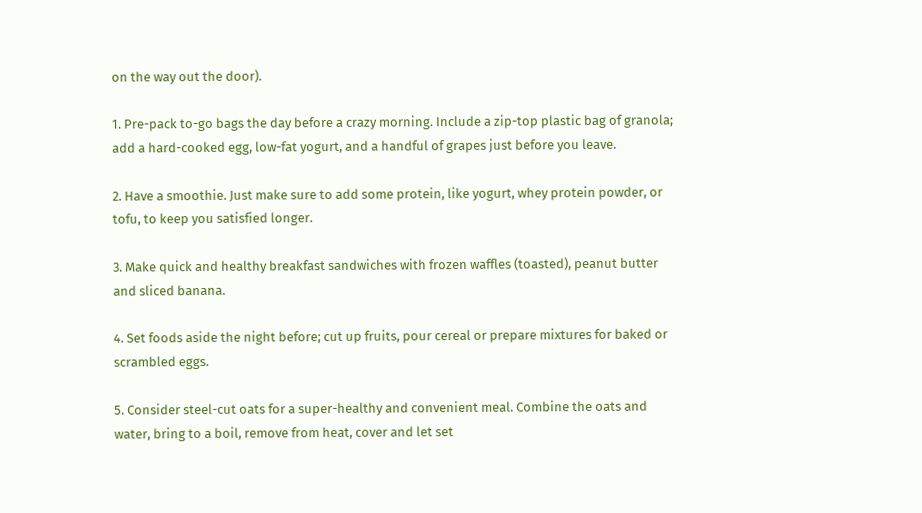on the way out the door).

1. Pre-pack to-go bags the day before a crazy morning. Include a zip-top plastic bag of granola; add a hard-cooked egg, low-fat yogurt, and a handful of grapes just before you leave.

2. Have a smoothie. Just make sure to add some protein, like yogurt, whey protein powder, or tofu, to keep you satisfied longer.

3. Make quick and healthy breakfast sandwiches with frozen waffles (toasted), peanut butter and sliced banana.

4. Set foods aside the night before; cut up fruits, pour cereal or prepare mixtures for baked or scrambled eggs.

5. Consider steel-cut oats for a super-healthy and convenient meal. Combine the oats and water, bring to a boil, remove from heat, cover and let set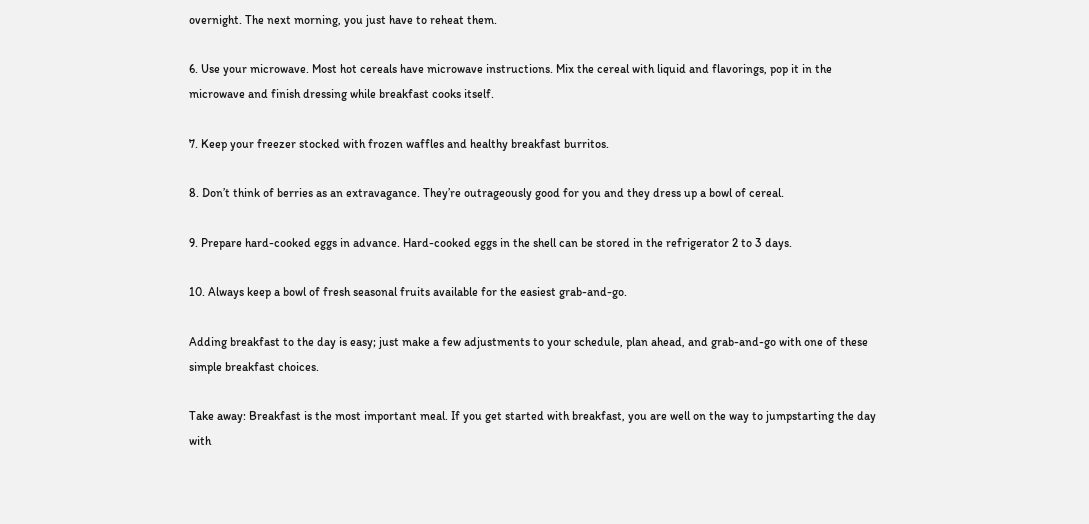overnight. The next morning, you just have to reheat them.

6. Use your microwave. Most hot cereals have microwave instructions. Mix the cereal with liquid and flavorings, pop it in the microwave and finish dressing while breakfast cooks itself.

7. Keep your freezer stocked with frozen waffles and healthy breakfast burritos.

8. Don’t think of berries as an extravagance. They’re outrageously good for you and they dress up a bowl of cereal.

9. Prepare hard-cooked eggs in advance. Hard-cooked eggs in the shell can be stored in the refrigerator 2 to 3 days.

10. Always keep a bowl of fresh seasonal fruits available for the easiest grab-and-go.

Adding breakfast to the day is easy; just make a few adjustments to your schedule, plan ahead, and grab-and-go with one of these simple breakfast choices.

Take away: Breakfast is the most important meal. If you get started with breakfast, you are well on the way to jumpstarting the day with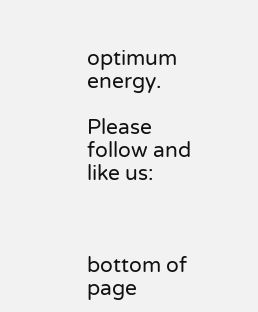optimum energy.

Please follow and like us:



bottom of page